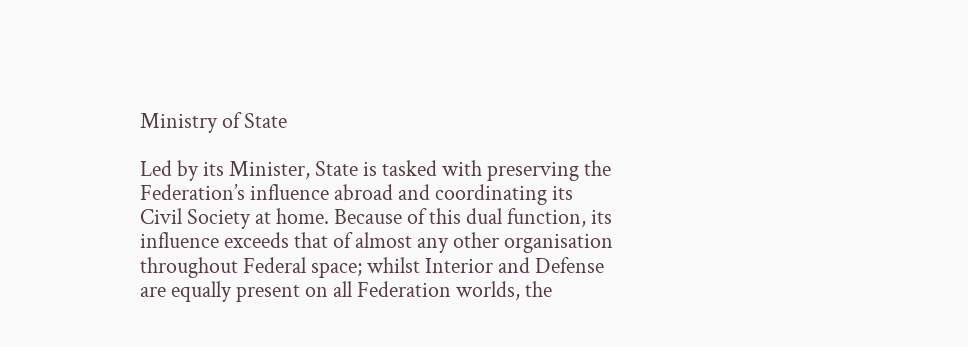Ministry of State

Led by its Minister, State is tasked with preserving the Federation’s influence abroad and coordinating its Civil Society at home. Because of this dual function, its influence exceeds that of almost any other organisation throughout Federal space; whilst Interior and Defense are equally present on all Federation worlds, the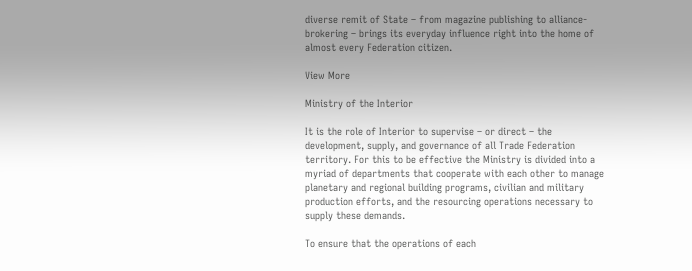diverse remit of State – from magazine publishing to alliance-brokering – brings its everyday influence right into the home of almost every Federation citizen.

View More

Ministry of the Interior

It is the role of Interior to supervise – or direct – the development, supply, and governance of all Trade Federation territory. For this to be effective the Ministry is divided into a myriad of departments that cooperate with each other to manage planetary and regional building programs, civilian and military production efforts, and the resourcing operations necessary to supply these demands.

To ensure that the operations of each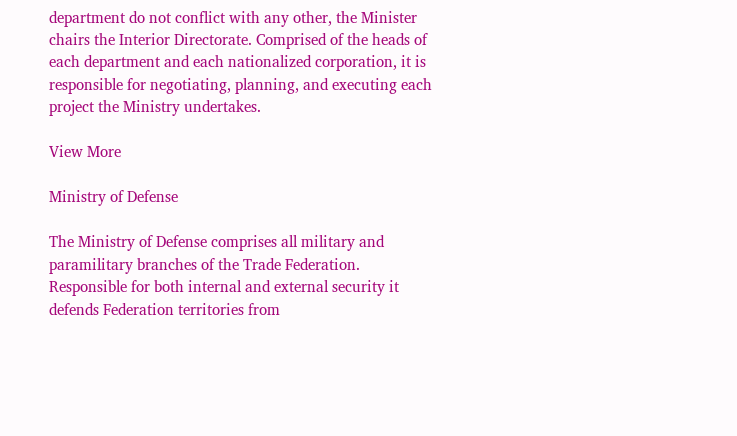department do not conflict with any other, the Minister chairs the Interior Directorate. Comprised of the heads of each department and each nationalized corporation, it is responsible for negotiating, planning, and executing each project the Ministry undertakes.

View More

Ministry of Defense

The Ministry of Defense comprises all military and paramilitary branches of the Trade Federation. Responsible for both internal and external security it defends Federation territories from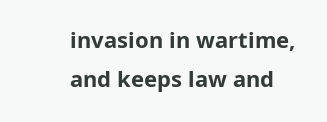invasion in wartime, and keeps law and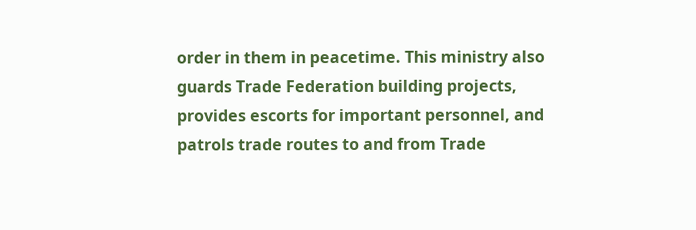order in them in peacetime. This ministry also guards Trade Federation building projects, provides escorts for important personnel, and patrols trade routes to and from Trade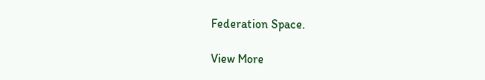Federation Space.

View More